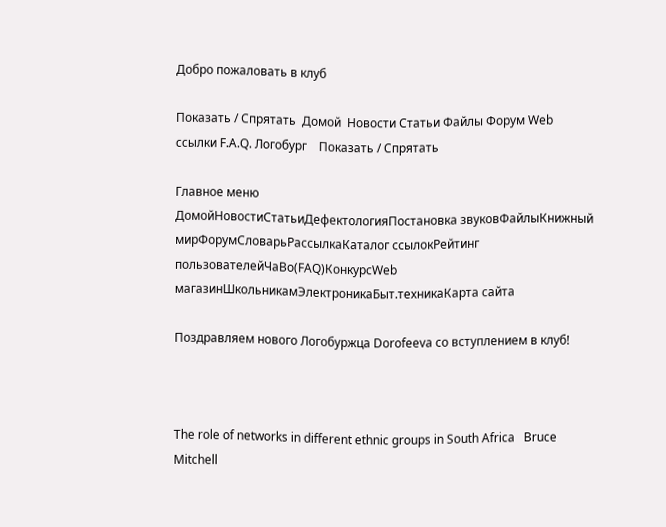Добро пожаловать в клуб

Показать / Спрятать  Домой  Новости Статьи Файлы Форум Web ссылки F.A.Q. Логобург    Показать / Спрятать

Главное меню
ДомойНовостиСтатьиДефектологияПостановка звуковФайлыКнижный мирФорумСловарьРассылкаКаталог ссылокРейтинг пользователейЧаВо(FAQ)КонкурсWeb магазинШкольникамЭлектроникаБыт.техникаКарта сайта

Поздравляем нового Логобуржца Dorofeeva со вступлением в клуб!



The role of networks in different ethnic groups in South Africa   Bruce Mitchell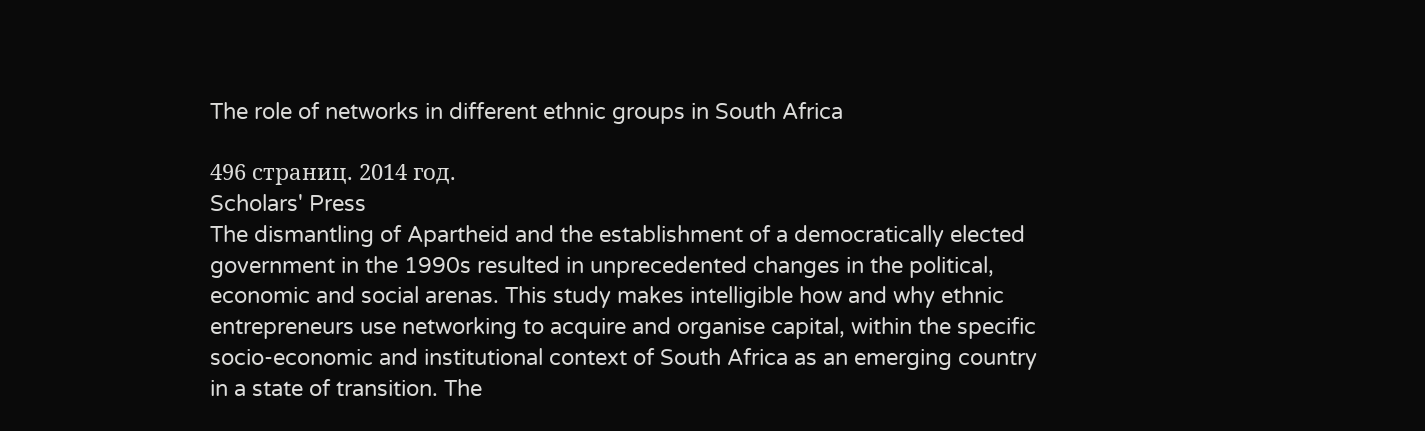The role of networks in different ethnic groups in South Africa

496 страниц. 2014 год.
Scholars' Press
The dismantling of Apartheid and the establishment of a democratically elected government in the 1990s resulted in unprecedented changes in the political, economic and social arenas. This study makes intelligible how and why ethnic entrepreneurs use networking to acquire and organise capital, within the specific socio-economic and institutional context of South Africa as an emerging country in a state of transition. The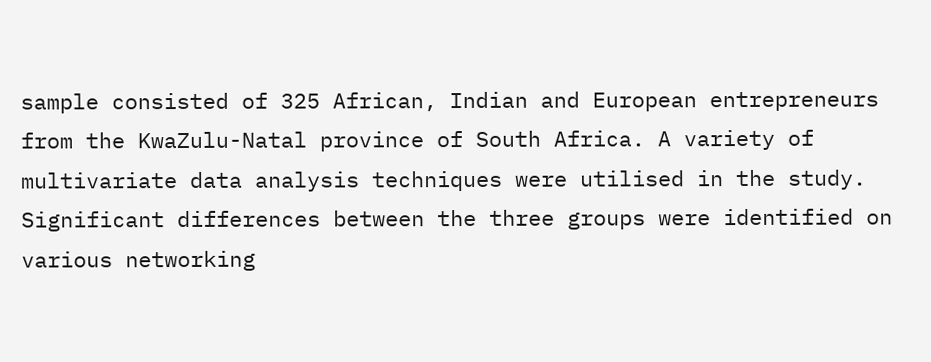sample consisted of 325 African, Indian and European entrepreneurs from the KwaZulu-Natal province of South Africa. A variety of multivariate data analysis techniques were utilised in the study. Significant differences between the three groups were identified on various networking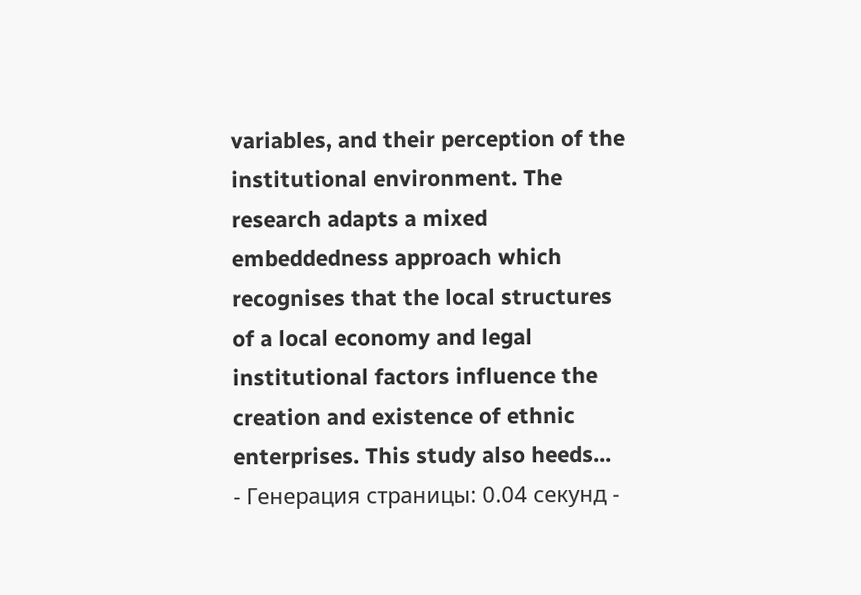variables, and their perception of the institutional environment. The research adapts a mixed embeddedness approach which recognises that the local structures of a local economy and legal institutional factors influence the creation and existence of ethnic enterprises. This study also heeds...
- Генерация страницы: 0.04 секунд -